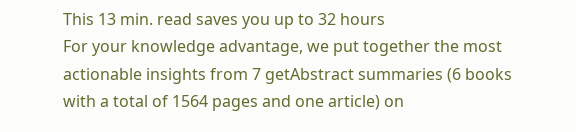This 13 min. read saves you up to 32 hours
For your knowledge advantage, we put together the most actionable insights from 7 getAbstract summaries (6 books with a total of 1564 pages and one article) on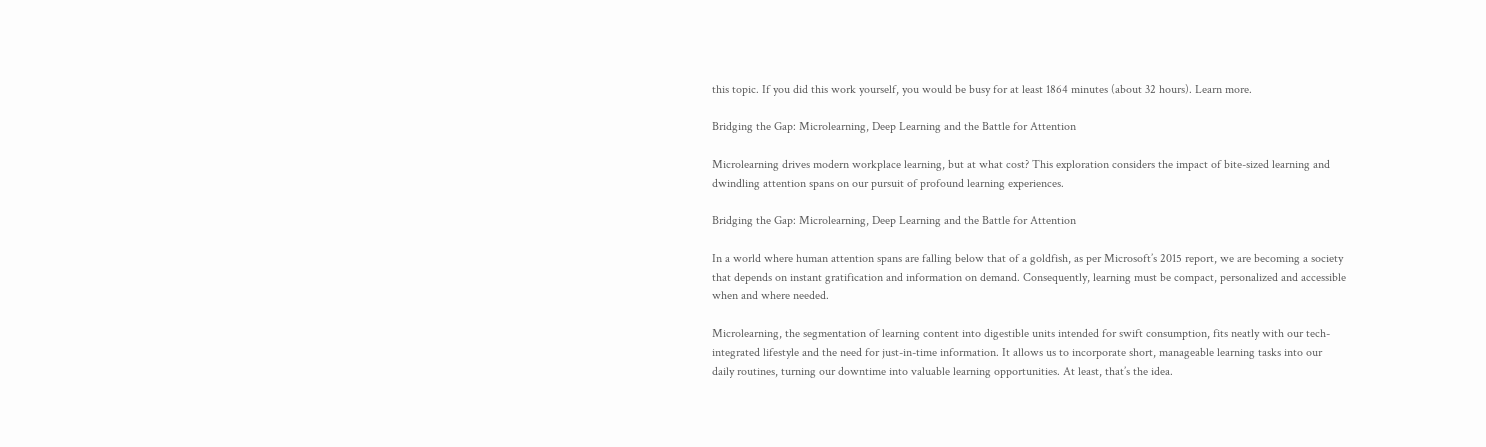this topic. If you did this work yourself, you would be busy for at least 1864 minutes (about 32 hours). Learn more.

Bridging the Gap: Microlearning, Deep Learning and the Battle for Attention

Microlearning drives modern workplace learning, but at what cost? This exploration considers the impact of bite-sized learning and dwindling attention spans on our pursuit of profound learning experiences.

Bridging the Gap: Microlearning, Deep Learning and the Battle for Attention

In a world where human attention spans are falling below that of a goldfish, as per Microsoft’s 2015 report, we are becoming a society that depends on instant gratification and information on demand. Consequently, learning must be compact, personalized and accessible when and where needed.

Microlearning, the segmentation of learning content into digestible units intended for swift consumption, fits neatly with our tech-integrated lifestyle and the need for just-in-time information. It allows us to incorporate short, manageable learning tasks into our daily routines, turning our downtime into valuable learning opportunities. At least, that’s the idea.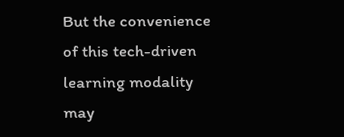But the convenience of this tech-driven learning modality may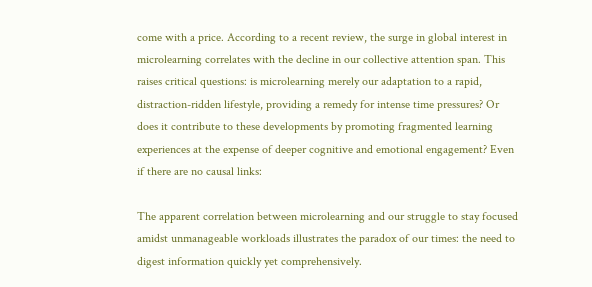come with a price. According to a recent review, the surge in global interest in microlearning correlates with the decline in our collective attention span. This raises critical questions: is microlearning merely our adaptation to a rapid, distraction-ridden lifestyle, providing a remedy for intense time pressures? Or does it contribute to these developments by promoting fragmented learning experiences at the expense of deeper cognitive and emotional engagement? Even if there are no causal links:

The apparent correlation between microlearning and our struggle to stay focused amidst unmanageable workloads illustrates the paradox of our times: the need to digest information quickly yet comprehensively.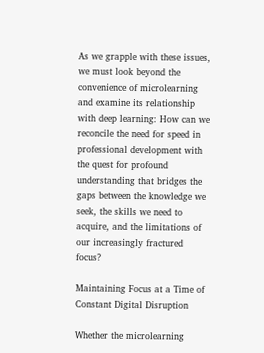As we grapple with these issues, we must look beyond the convenience of microlearning and examine its relationship with deep learning: How can we reconcile the need for speed in professional development with the quest for profound understanding that bridges the gaps between the knowledge we seek, the skills we need to acquire, and the limitations of our increasingly fractured focus?

Maintaining Focus at a Time of Constant Digital Disruption

Whether the microlearning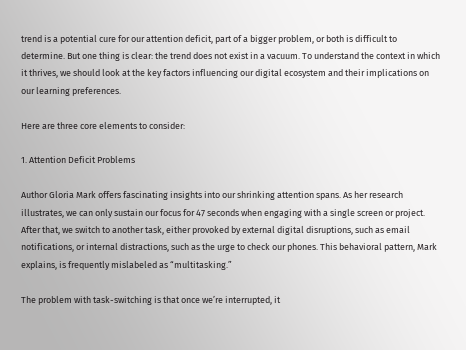trend is a potential cure for our attention deficit, part of a bigger problem, or both is difficult to determine. But one thing is clear: the trend does not exist in a vacuum. To understand the context in which it thrives, we should look at the key factors influencing our digital ecosystem and their implications on our learning preferences.

Here are three core elements to consider:

1. Attention Deficit Problems

Author Gloria Mark offers fascinating insights into our shrinking attention spans. As her research illustrates, we can only sustain our focus for 47 seconds when engaging with a single screen or project. After that, we switch to another task, either provoked by external digital disruptions, such as email notifications, or internal distractions, such as the urge to check our phones. This behavioral pattern, Mark explains, is frequently mislabeled as “multitasking.”

The problem with task-switching is that once we’re interrupted, it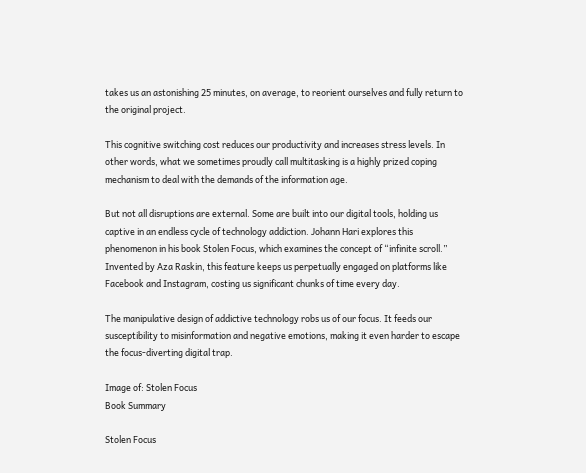takes us an astonishing 25 minutes, on average, to reorient ourselves and fully return to the original project.

This cognitive switching cost reduces our productivity and increases stress levels. In other words, what we sometimes proudly call multitasking is a highly prized coping mechanism to deal with the demands of the information age.

But not all disruptions are external. Some are built into our digital tools, holding us captive in an endless cycle of technology addiction. Johann Hari explores this phenomenon in his book Stolen Focus, which examines the concept of “infinite scroll.”  Invented by Aza Raskin, this feature keeps us perpetually engaged on platforms like Facebook and Instagram, costing us significant chunks of time every day.

The manipulative design of addictive technology robs us of our focus. It feeds our susceptibility to misinformation and negative emotions, making it even harder to escape the focus-diverting digital trap.

Image of: Stolen Focus
Book Summary

Stolen Focus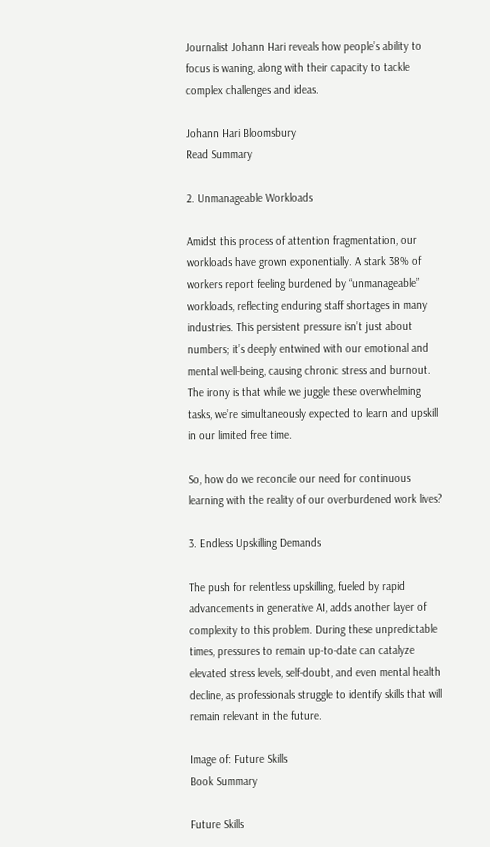Journalist Johann Hari reveals how people’s ability to focus is waning, along with their capacity to tackle complex challenges and ideas.

Johann Hari Bloomsbury
Read Summary

2. Unmanageable Workloads

Amidst this process of attention fragmentation, our workloads have grown exponentially. A stark 38% of workers report feeling burdened by “unmanageable” workloads, reflecting enduring staff shortages in many industries. This persistent pressure isn’t just about numbers; it’s deeply entwined with our emotional and mental well-being, causing chronic stress and burnout. The irony is that while we juggle these overwhelming tasks, we’re simultaneously expected to learn and upskill in our limited free time.

So, how do we reconcile our need for continuous learning with the reality of our overburdened work lives?

3. Endless Upskilling Demands

The push for relentless upskilling, fueled by rapid advancements in generative AI, adds another layer of complexity to this problem. During these unpredictable times, pressures to remain up-to-date can catalyze elevated stress levels, self-doubt, and even mental health decline, as professionals struggle to identify skills that will remain relevant in the future.

Image of: Future Skills
Book Summary

Future Skills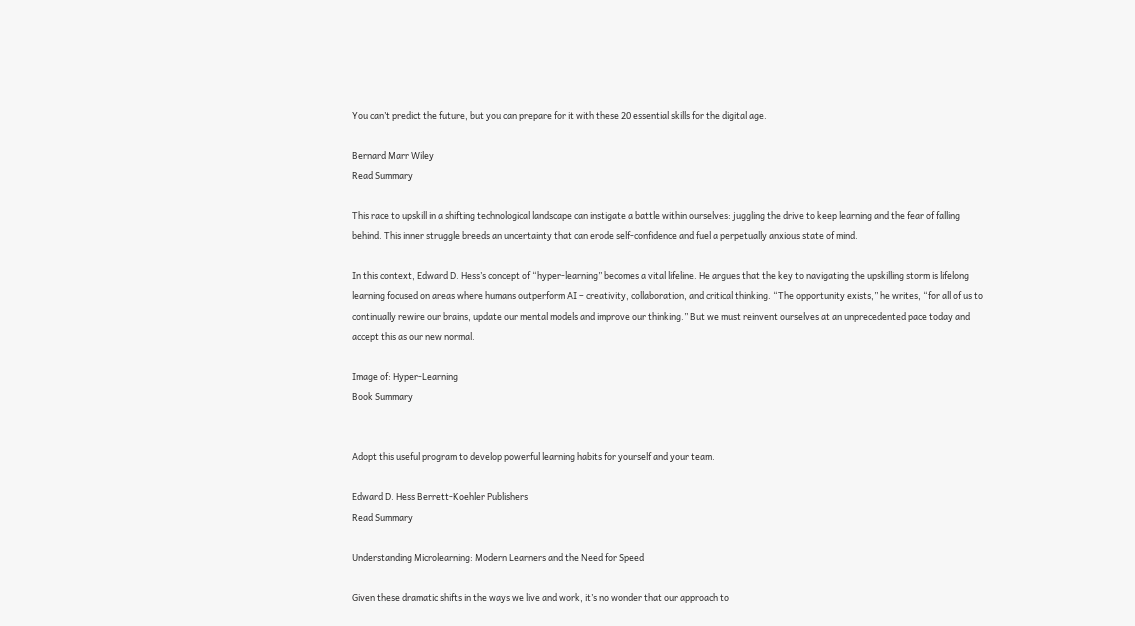You can’t predict the future, but you can prepare for it with these 20 essential skills for the digital age.

Bernard Marr Wiley
Read Summary

This race to upskill in a shifting technological landscape can instigate a battle within ourselves: juggling the drive to keep learning and the fear of falling behind. This inner struggle breeds an uncertainty that can erode self-confidence and fuel a perpetually anxious state of mind.

In this context, Edward D. Hess’s concept of “hyper-learning” becomes a vital lifeline. He argues that the key to navigating the upskilling storm is lifelong learning focused on areas where humans outperform AI – creativity, collaboration, and critical thinking. “The opportunity exists,” he writes, “for all of us to continually rewire our brains, update our mental models and improve our thinking.” But we must reinvent ourselves at an unprecedented pace today and accept this as our new normal.

Image of: Hyper-Learning
Book Summary


Adopt this useful program to develop powerful learning habits for yourself and your team.

Edward D. Hess Berrett-Koehler Publishers
Read Summary

Understanding Microlearning: Modern Learners and the Need for Speed

Given these dramatic shifts in the ways we live and work, it’s no wonder that our approach to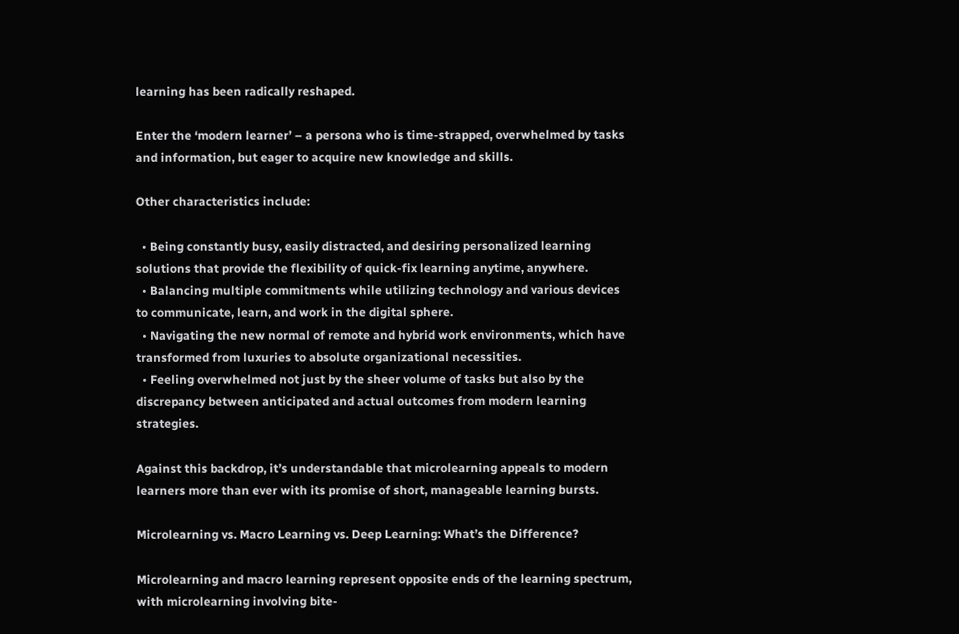learning has been radically reshaped.

Enter the ‘modern learner’ – a persona who is time-strapped, overwhelmed by tasks and information, but eager to acquire new knowledge and skills.

Other characteristics include:

  • Being constantly busy, easily distracted, and desiring personalized learning solutions that provide the flexibility of quick-fix learning anytime, anywhere.
  • Balancing multiple commitments while utilizing technology and various devices to communicate, learn, and work in the digital sphere.
  • Navigating the new normal of remote and hybrid work environments, which have transformed from luxuries to absolute organizational necessities.
  • Feeling overwhelmed not just by the sheer volume of tasks but also by the discrepancy between anticipated and actual outcomes from modern learning strategies.

Against this backdrop, it’s understandable that microlearning appeals to modern learners more than ever with its promise of short, manageable learning bursts.

Microlearning vs. Macro Learning vs. Deep Learning: What’s the Difference?

Microlearning and macro learning represent opposite ends of the learning spectrum, with microlearning involving bite-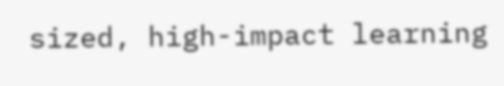sized, high-impact learning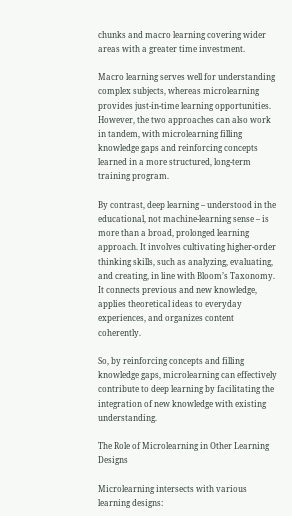chunks and macro learning covering wider areas with a greater time investment.

Macro learning serves well for understanding complex subjects, whereas microlearning provides just-in-time learning opportunities. However, the two approaches can also work in tandem, with microlearning filling knowledge gaps and reinforcing concepts learned in a more structured, long-term training program.

By contrast, deep learning – understood in the educational, not machine-learning sense – is more than a broad, prolonged learning approach. It involves cultivating higher-order thinking skills, such as analyzing, evaluating, and creating, in line with Bloom’s Taxonomy. It connects previous and new knowledge, applies theoretical ideas to everyday experiences, and organizes content coherently.

So, by reinforcing concepts and filling knowledge gaps, microlearning can effectively contribute to deep learning by facilitating the integration of new knowledge with existing understanding.

The Role of Microlearning in Other Learning Designs

Microlearning intersects with various learning designs: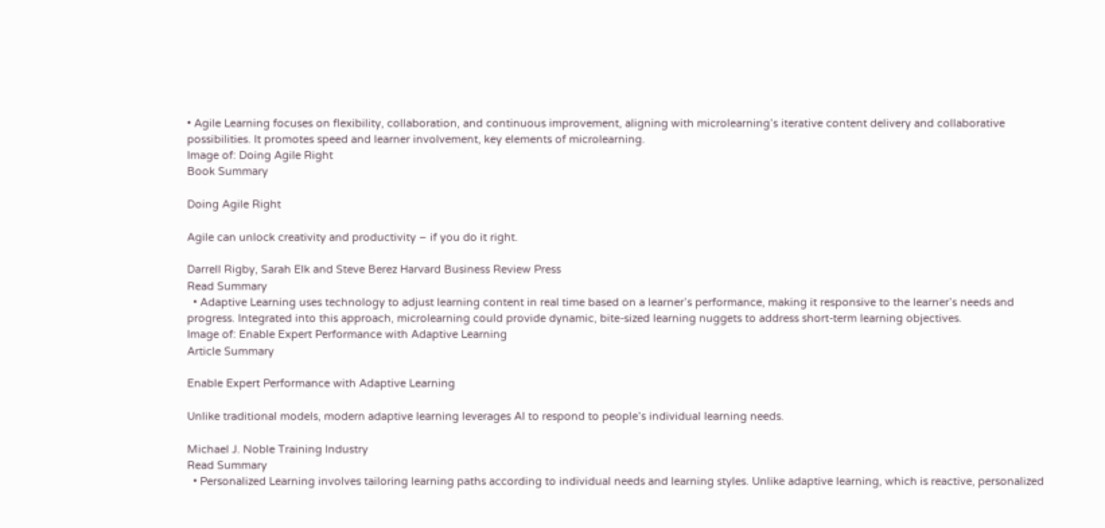• Agile Learning focuses on flexibility, collaboration, and continuous improvement, aligning with microlearning’s iterative content delivery and collaborative possibilities. It promotes speed and learner involvement, key elements of microlearning.
Image of: Doing Agile Right
Book Summary

Doing Agile Right

Agile can unlock creativity and productivity – if you do it right.

Darrell Rigby, Sarah Elk and Steve Berez Harvard Business Review Press
Read Summary
  • Adaptive Learning uses technology to adjust learning content in real time based on a learner’s performance, making it responsive to the learner’s needs and progress. Integrated into this approach, microlearning could provide dynamic, bite-sized learning nuggets to address short-term learning objectives.
Image of: Enable Expert Performance with Adaptive Learning
Article Summary

Enable Expert Performance with Adaptive Learning

Unlike traditional models, modern adaptive learning leverages AI to respond to people’s individual learning needs.

Michael J. Noble Training Industry
Read Summary
  • Personalized Learning involves tailoring learning paths according to individual needs and learning styles. Unlike adaptive learning, which is reactive, personalized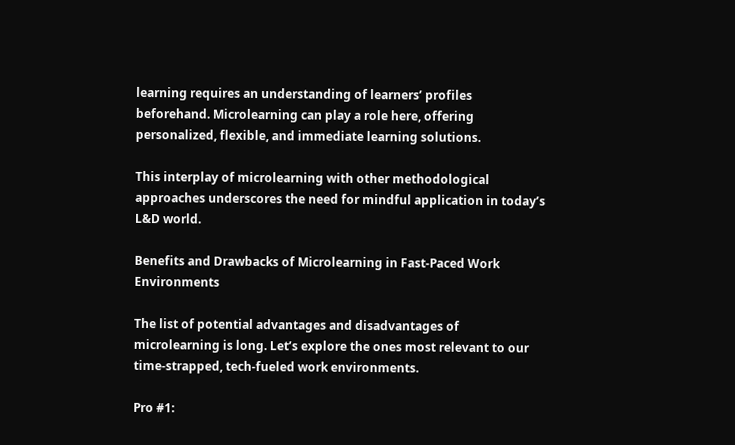learning requires an understanding of learners’ profiles beforehand. Microlearning can play a role here, offering personalized, flexible, and immediate learning solutions.

This interplay of microlearning with other methodological approaches underscores the need for mindful application in today’s L&D world.

Benefits and Drawbacks of Microlearning in Fast-Paced Work Environments

The list of potential advantages and disadvantages of microlearning is long. Let’s explore the ones most relevant to our time-strapped, tech-fueled work environments.

Pro #1: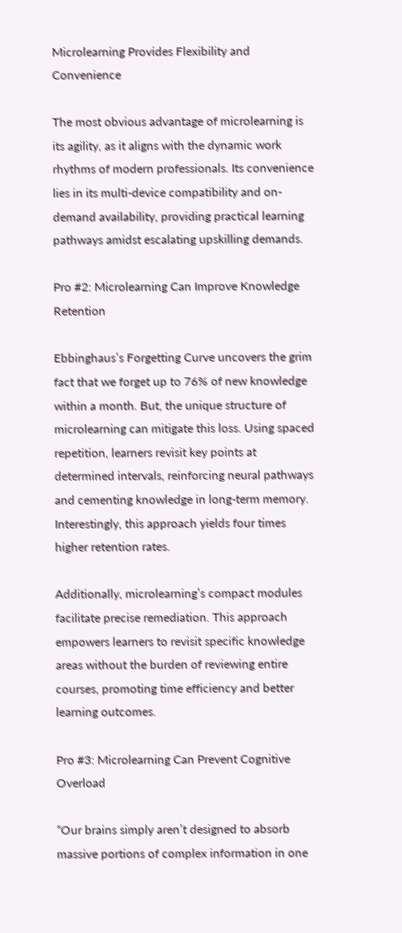Microlearning Provides Flexibility and Convenience

The most obvious advantage of microlearning is its agility, as it aligns with the dynamic work rhythms of modern professionals. Its convenience lies in its multi-device compatibility and on-demand availability, providing practical learning pathways amidst escalating upskilling demands.

Pro #2: Microlearning Can Improve Knowledge Retention

Ebbinghaus’s Forgetting Curve uncovers the grim fact that we forget up to 76% of new knowledge within a month. But, the unique structure of microlearning can mitigate this loss. Using spaced repetition, learners revisit key points at determined intervals, reinforcing neural pathways and cementing knowledge in long-term memory. Interestingly, this approach yields four times higher retention rates.

Additionally, microlearning’s compact modules facilitate precise remediation. This approach empowers learners to revisit specific knowledge areas without the burden of reviewing entire courses, promoting time efficiency and better learning outcomes.

Pro #3: Microlearning Can Prevent Cognitive Overload

“Our brains simply aren’t designed to absorb massive portions of complex information in one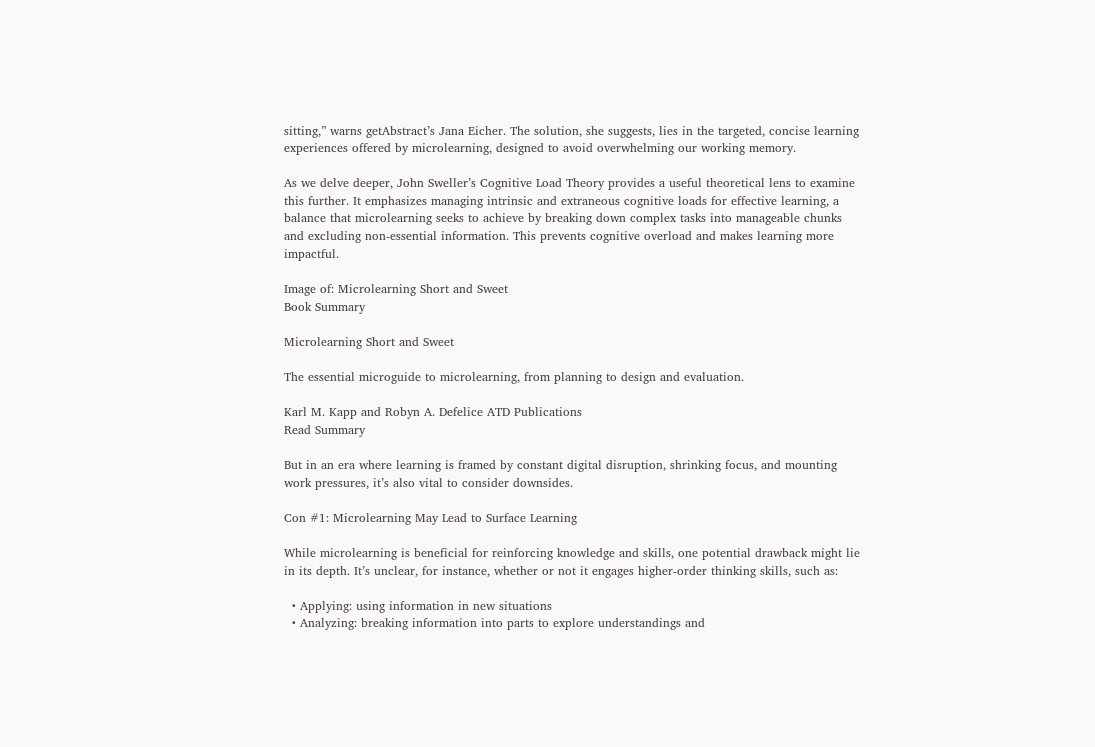sitting,” warns getAbstract’s Jana Eicher. The solution, she suggests, lies in the targeted, concise learning experiences offered by microlearning, designed to avoid overwhelming our working memory.

As we delve deeper, John Sweller’s Cognitive Load Theory provides a useful theoretical lens to examine this further. It emphasizes managing intrinsic and extraneous cognitive loads for effective learning, a balance that microlearning seeks to achieve by breaking down complex tasks into manageable chunks and excluding non-essential information. This prevents cognitive overload and makes learning more impactful.

Image of: Microlearning Short and Sweet
Book Summary

Microlearning Short and Sweet

The essential microguide to microlearning, from planning to design and evaluation.

Karl M. Kapp and Robyn A. Defelice ATD Publications
Read Summary

But in an era where learning is framed by constant digital disruption, shrinking focus, and mounting work pressures, it’s also vital to consider downsides.

Con #1: Microlearning May Lead to Surface Learning

While microlearning is beneficial for reinforcing knowledge and skills, one potential drawback might lie in its depth. It’s unclear, for instance, whether or not it engages higher-order thinking skills, such as:

  • Applying: using information in new situations
  • Analyzing: breaking information into parts to explore understandings and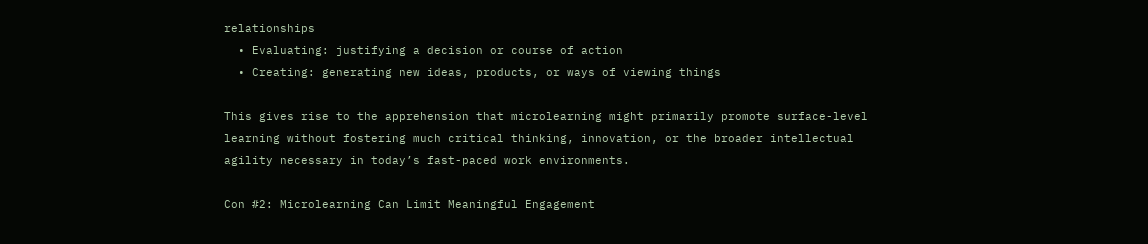relationships
  • Evaluating: justifying a decision or course of action
  • Creating: generating new ideas, products, or ways of viewing things

This gives rise to the apprehension that microlearning might primarily promote surface-level learning without fostering much critical thinking, innovation, or the broader intellectual agility necessary in today’s fast-paced work environments.

Con #2: Microlearning Can Limit Meaningful Engagement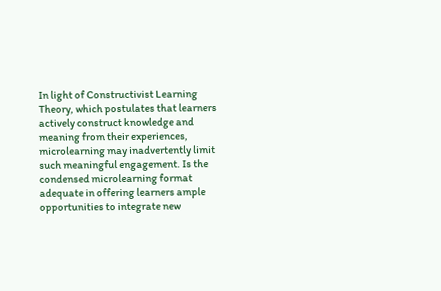In light of Constructivist Learning Theory, which postulates that learners actively construct knowledge and meaning from their experiences, microlearning may inadvertently limit such meaningful engagement. Is the condensed microlearning format adequate in offering learners ample opportunities to integrate new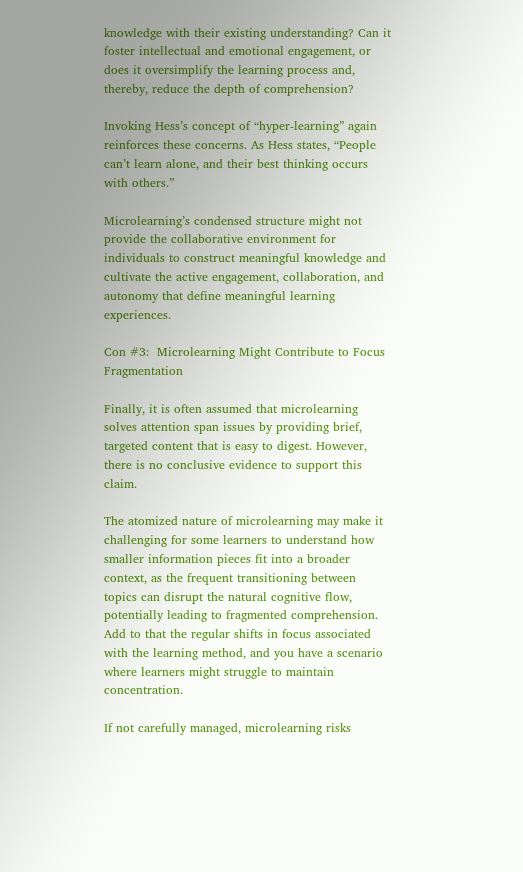knowledge with their existing understanding? Can it foster intellectual and emotional engagement, or does it oversimplify the learning process and, thereby, reduce the depth of comprehension?

Invoking Hess’s concept of “hyper-learning” again reinforces these concerns. As Hess states, “People can’t learn alone, and their best thinking occurs with others.”

Microlearning’s condensed structure might not provide the collaborative environment for individuals to construct meaningful knowledge and cultivate the active engagement, collaboration, and autonomy that define meaningful learning experiences.

Con #3:  Microlearning Might Contribute to Focus Fragmentation

Finally, it is often assumed that microlearning solves attention span issues by providing brief, targeted content that is easy to digest. However, there is no conclusive evidence to support this claim.

The atomized nature of microlearning may make it challenging for some learners to understand how smaller information pieces fit into a broader context, as the frequent transitioning between topics can disrupt the natural cognitive flow, potentially leading to fragmented comprehension. Add to that the regular shifts in focus associated with the learning method, and you have a scenario where learners might struggle to maintain concentration.

If not carefully managed, microlearning risks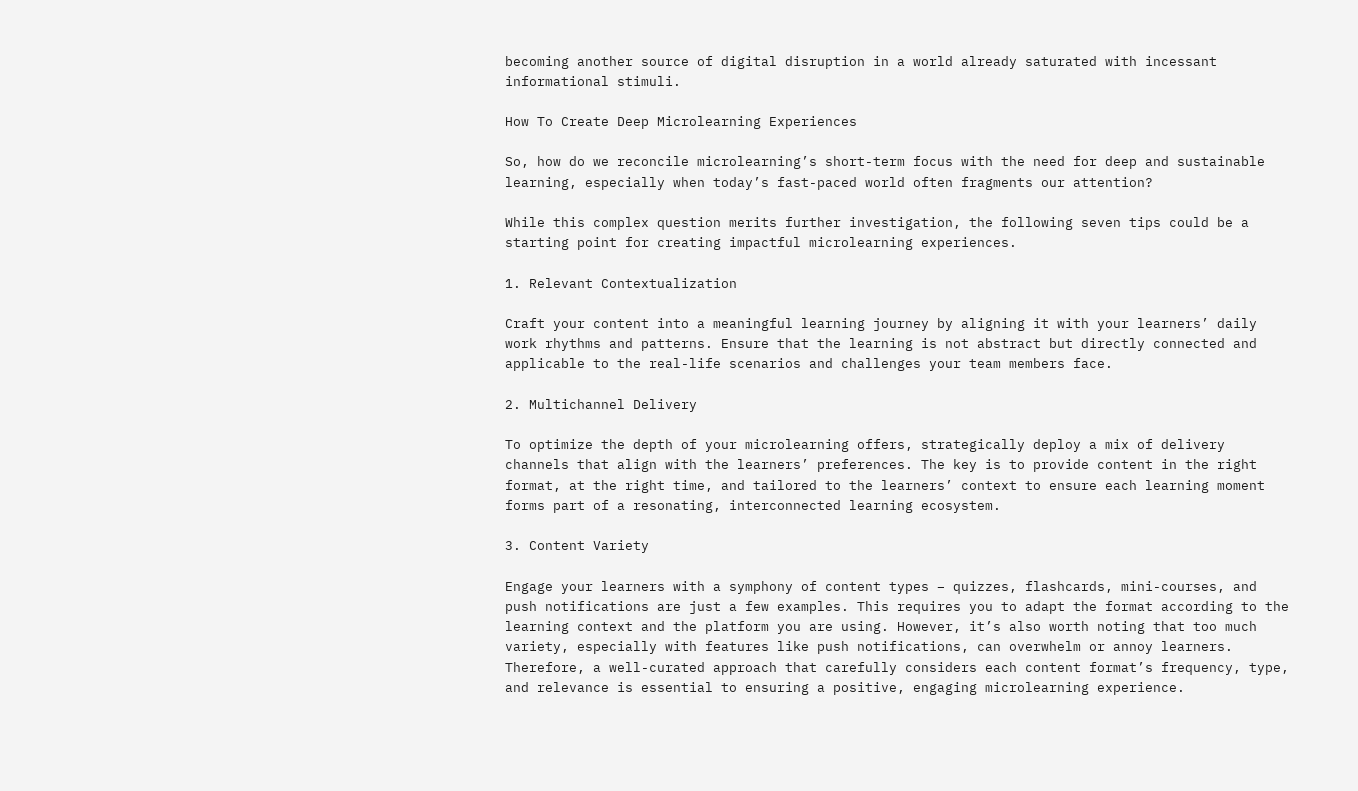becoming another source of digital disruption in a world already saturated with incessant informational stimuli.

How To Create Deep Microlearning Experiences

So, how do we reconcile microlearning’s short-term focus with the need for deep and sustainable learning, especially when today’s fast-paced world often fragments our attention?

While this complex question merits further investigation, the following seven tips could be a starting point for creating impactful microlearning experiences.

1. Relevant Contextualization

Craft your content into a meaningful learning journey by aligning it with your learners’ daily work rhythms and patterns. Ensure that the learning is not abstract but directly connected and applicable to the real-life scenarios and challenges your team members face.

2. Multichannel Delivery

To optimize the depth of your microlearning offers, strategically deploy a mix of delivery channels that align with the learners’ preferences. The key is to provide content in the right format, at the right time, and tailored to the learners’ context to ensure each learning moment forms part of a resonating, interconnected learning ecosystem.

3. Content Variety

Engage your learners with a symphony of content types – quizzes, flashcards, mini-courses, and push notifications are just a few examples. This requires you to adapt the format according to the learning context and the platform you are using. However, it’s also worth noting that too much variety, especially with features like push notifications, can overwhelm or annoy learners. Therefore, a well-curated approach that carefully considers each content format’s frequency, type, and relevance is essential to ensuring a positive, engaging microlearning experience.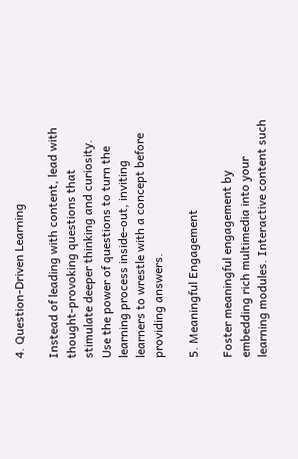4. Question-Driven Learning

Instead of leading with content, lead with thought-provoking questions that stimulate deeper thinking and curiosity. Use the power of questions to turn the learning process inside-out, inviting learners to wrestle with a concept before providing answers.

5. Meaningful Engagement

Foster meaningful engagement by embedding rich multimedia into your learning modules. Interactive content such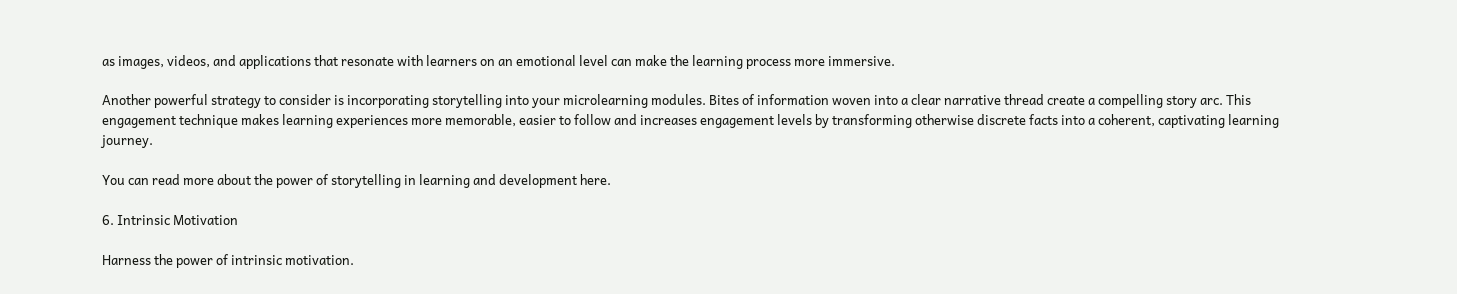as images, videos, and applications that resonate with learners on an emotional level can make the learning process more immersive.

Another powerful strategy to consider is incorporating storytelling into your microlearning modules. Bites of information woven into a clear narrative thread create a compelling story arc. This engagement technique makes learning experiences more memorable, easier to follow and increases engagement levels by transforming otherwise discrete facts into a coherent, captivating learning journey.

You can read more about the power of storytelling in learning and development here.

6. Intrinsic Motivation

Harness the power of intrinsic motivation.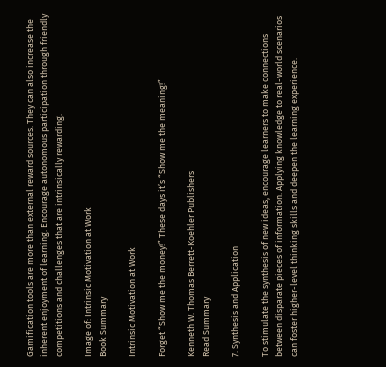Gamification tools are more than external reward sources. They can also increase the inherent enjoyment of learning. Encourage autonomous participation through friendly competitions and challenges that are intrinsically rewarding.

Image of: Intrinsic Motivation at Work
Book Summary

Intrinsic Motivation at Work

Forget “Show me the money!” These days it’s “Show me the meaning!”

Kenneth W. Thomas Berrett-Koehler Publishers
Read Summary

7. Synthesis and Application

To stimulate the synthesis of new ideas, encourage learners to make connections between disparate pieces of information. Applying knowledge to real-world scenarios can foster higher-level thinking skills and deepen the learning experience.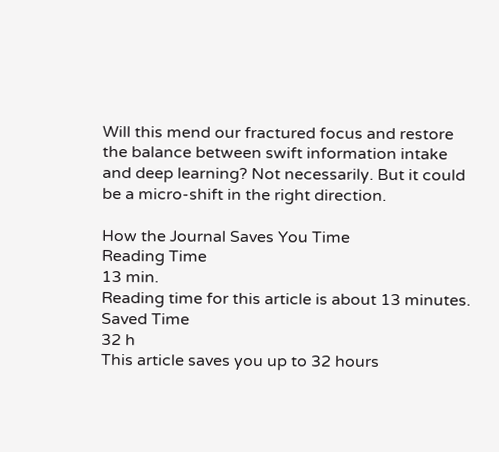Will this mend our fractured focus and restore the balance between swift information intake and deep learning? Not necessarily. But it could be a micro-shift in the right direction.

How the Journal Saves You Time
Reading Time
13 min.
Reading time for this article is about 13 minutes.
Saved Time
32 h
This article saves you up to 32 hours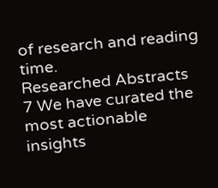of research and reading time.
Researched Abstracts
7 We have curated the most actionable insights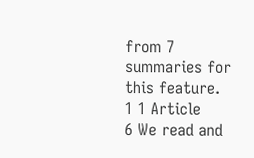from 7 summaries for this feature.
1 1 Article
6 We read and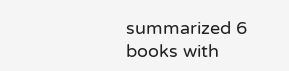summarized 6 books with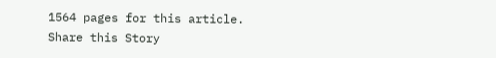1564 pages for this article.
Share this Story